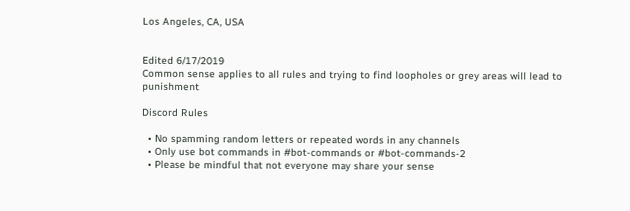Los Angeles, CA, USA


Edited 6/17/2019
Common sense applies to all rules and trying to find loopholes or grey areas will lead to punishment

Discord Rules

  • No spamming random letters or repeated words in any channels
  • Only use bot commands in #bot-commands or #bot-commands-2
  • Please be mindful that not everyone may share your sense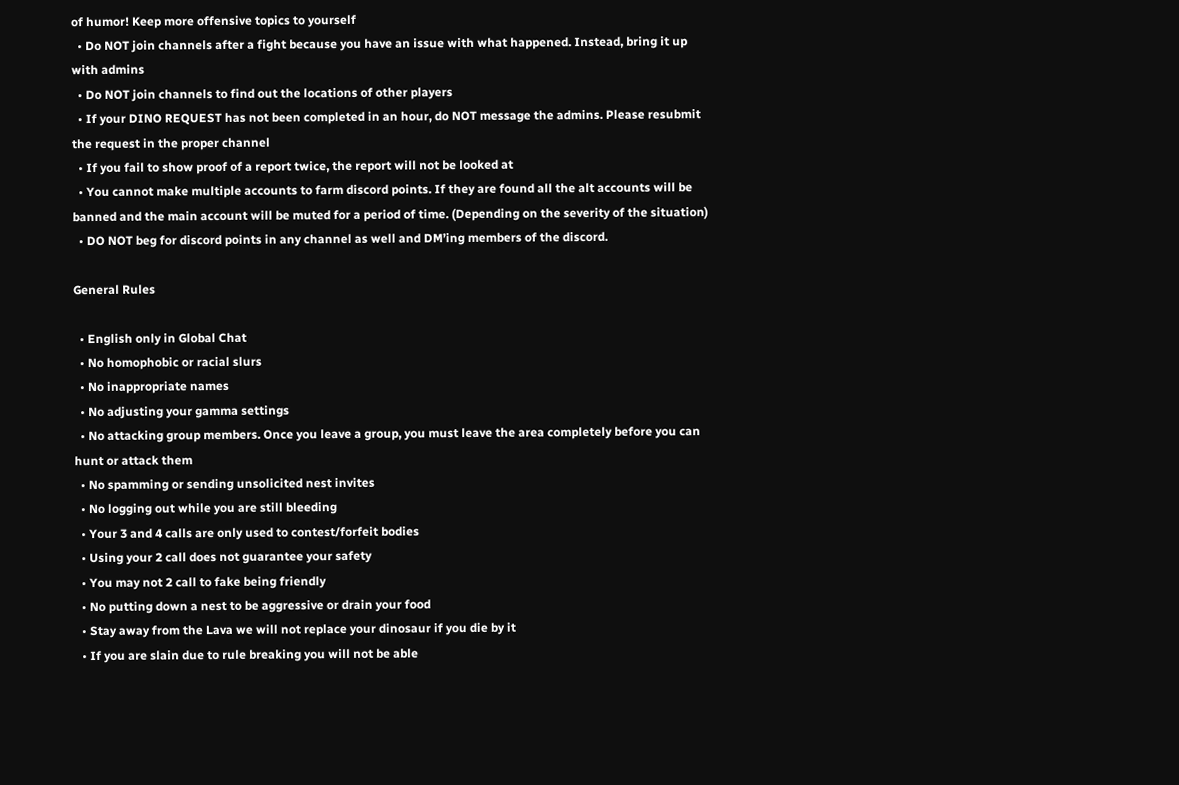of humor! Keep more offensive topics to yourself
  • Do NOT join channels after a fight because you have an issue with what happened. Instead, bring it up with admins
  • Do NOT join channels to find out the locations of other players
  • If your DINO REQUEST has not been completed in an hour, do NOT message the admins. Please resubmit the request in the proper channel
  • If you fail to show proof of a report twice, the report will not be looked at
  • You cannot make multiple accounts to farm discord points. If they are found all the alt accounts will be banned and the main account will be muted for a period of time. (Depending on the severity of the situation)
  • DO NOT beg for discord points in any channel as well and DM’ing members of the discord.

General Rules

  • English only in Global Chat
  • No homophobic or racial slurs
  • No inappropriate names
  • No adjusting your gamma settings
  • No attacking group members. Once you leave a group, you must leave the area completely before you can hunt or attack them
  • No spamming or sending unsolicited nest invites
  • No logging out while you are still bleeding
  • Your 3 and 4 calls are only used to contest/forfeit bodies
  • Using your 2 call does not guarantee your safety
  • You may not 2 call to fake being friendly
  • No putting down a nest to be aggressive or drain your food
  • Stay away from the Lava we will not replace your dinosaur if you die by it
  • If you are slain due to rule breaking you will not be able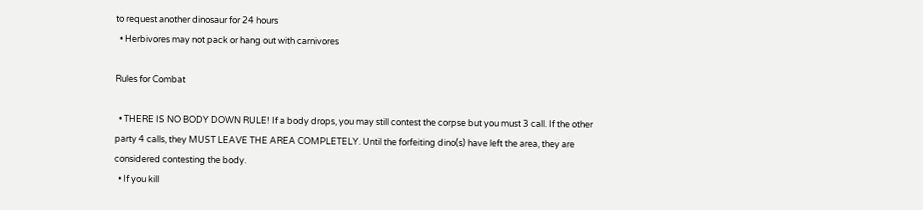to request another dinosaur for 24 hours
  • Herbivores may not pack or hang out with carnivores

Rules for Combat

  • THERE IS NO BODY DOWN RULE! If a body drops, you may still contest the corpse but you must 3 call. If the other party 4 calls, they MUST LEAVE THE AREA COMPLETELY. Until the forfeiting dino(s) have left the area, they are considered contesting the body.
  • If you kill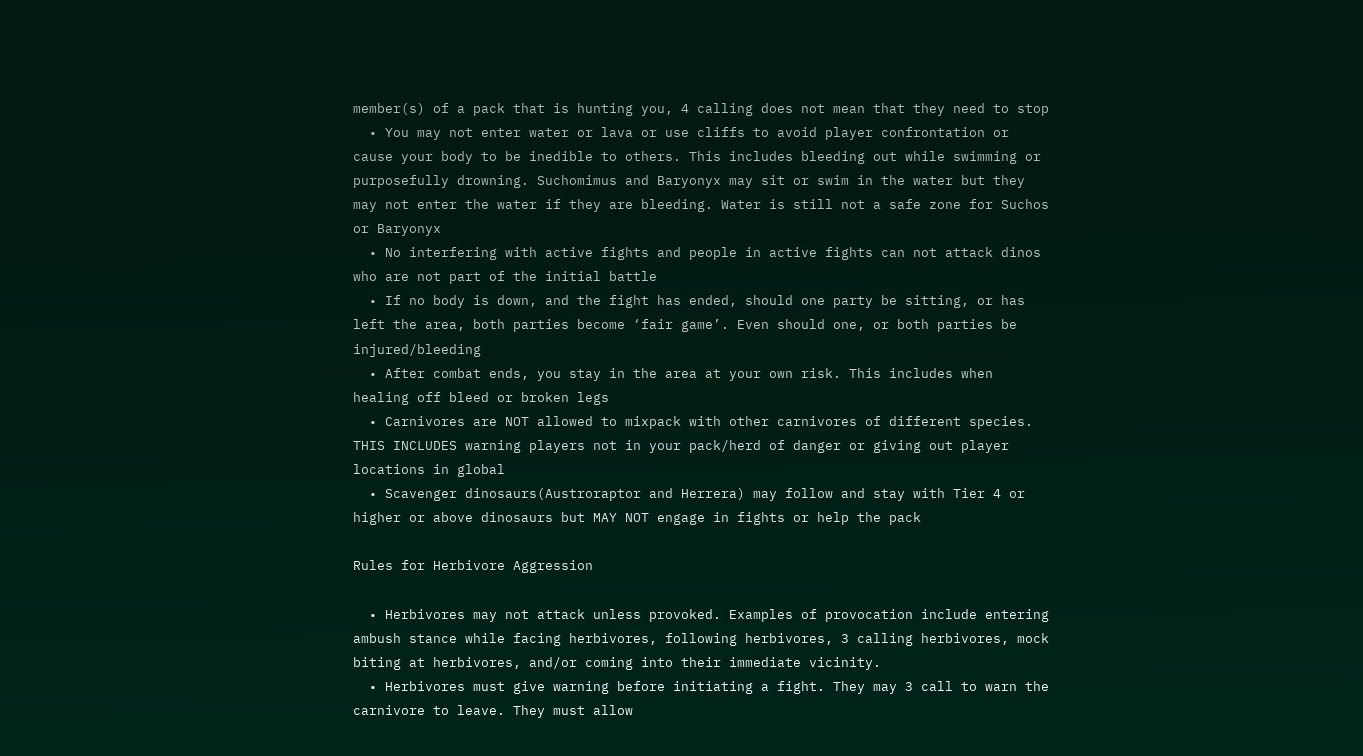member(s) of a pack that is hunting you, 4 calling does not mean that they need to stop
  • You may not enter water or lava or use cliffs to avoid player confrontation or cause your body to be inedible to others. This includes bleeding out while swimming or purposefully drowning. Suchomimus and Baryonyx may sit or swim in the water but they may not enter the water if they are bleeding. Water is still not a safe zone for Suchos or Baryonyx
  • No interfering with active fights and people in active fights can not attack dinos who are not part of the initial battle
  • If no body is down, and the fight has ended, should one party be sitting, or has left the area, both parties become ‘fair game’. Even should one, or both parties be injured/bleeding
  • After combat ends, you stay in the area at your own risk. This includes when healing off bleed or broken legs
  • Carnivores are NOT allowed to mixpack with other carnivores of different species. THIS INCLUDES warning players not in your pack/herd of danger or giving out player locations in global
  • Scavenger dinosaurs(Austroraptor and Herrera) may follow and stay with Tier 4 or higher or above dinosaurs but MAY NOT engage in fights or help the pack

Rules for Herbivore Aggression

  • Herbivores may not attack unless provoked. Examples of provocation include entering ambush stance while facing herbivores, following herbivores, 3 calling herbivores, mock biting at herbivores, and/or coming into their immediate vicinity.
  • Herbivores must give warning before initiating a fight. They may 3 call to warn the carnivore to leave. They must allow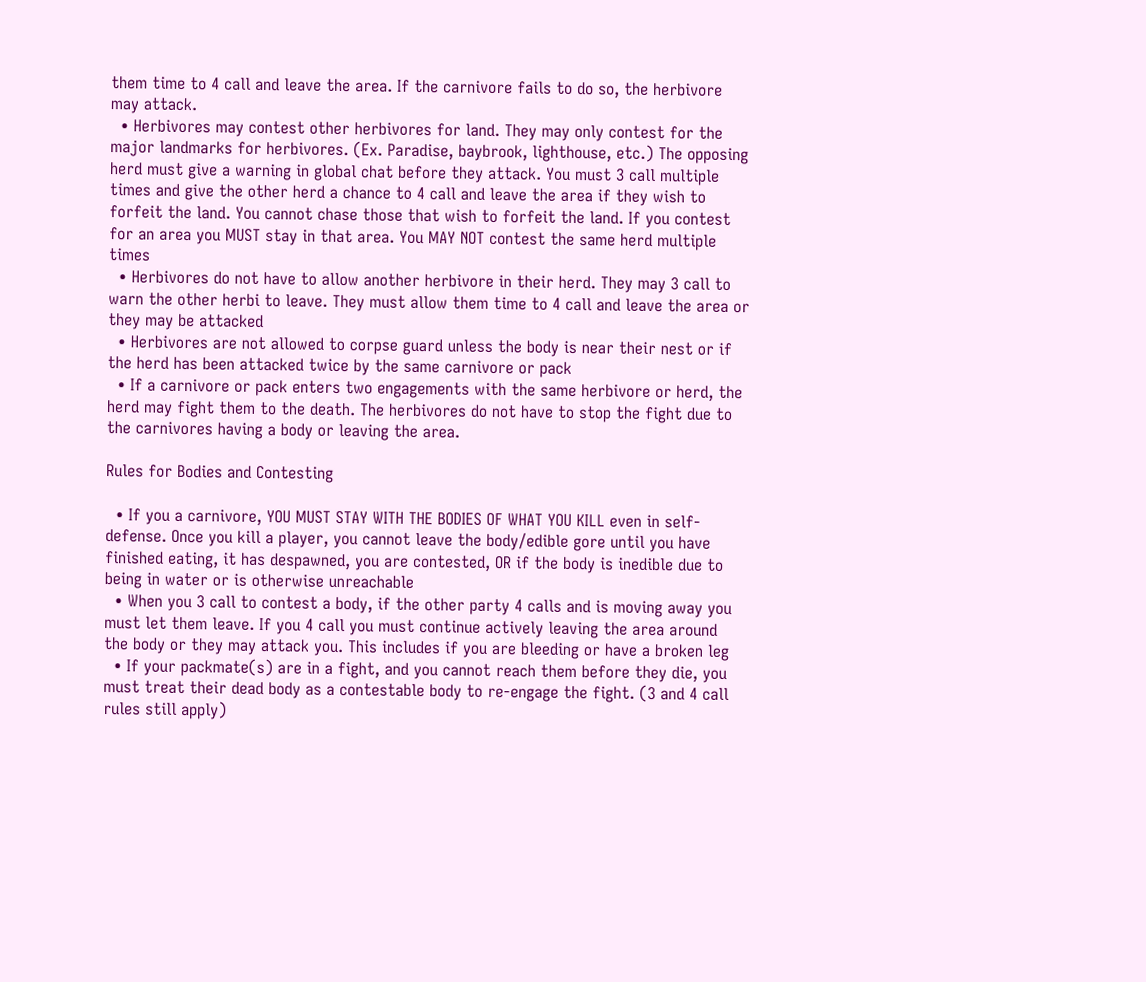them time to 4 call and leave the area. If the carnivore fails to do so, the herbivore may attack.
  • Herbivores may contest other herbivores for land. They may only contest for the major landmarks for herbivores. (Ex. Paradise, baybrook, lighthouse, etc.) The opposing herd must give a warning in global chat before they attack. You must 3 call multiple times and give the other herd a chance to 4 call and leave the area if they wish to forfeit the land. You cannot chase those that wish to forfeit the land. If you contest for an area you MUST stay in that area. You MAY NOT contest the same herd multiple times
  • Herbivores do not have to allow another herbivore in their herd. They may 3 call to warn the other herbi to leave. They must allow them time to 4 call and leave the area or they may be attacked
  • Herbivores are not allowed to corpse guard unless the body is near their nest or if the herd has been attacked twice by the same carnivore or pack
  • If a carnivore or pack enters two engagements with the same herbivore or herd, the herd may fight them to the death. The herbivores do not have to stop the fight due to the carnivores having a body or leaving the area.

Rules for Bodies and Contesting

  • If you a carnivore, YOU MUST STAY WITH THE BODIES OF WHAT YOU KILL even in self-defense. Once you kill a player, you cannot leave the body/edible gore until you have finished eating, it has despawned, you are contested, OR if the body is inedible due to being in water or is otherwise unreachable
  • When you 3 call to contest a body, if the other party 4 calls and is moving away you must let them leave. If you 4 call you must continue actively leaving the area around the body or they may attack you. This includes if you are bleeding or have a broken leg
  • If your packmate(s) are in a fight, and you cannot reach them before they die, you must treat their dead body as a contestable body to re-engage the fight. (3 and 4 call rules still apply)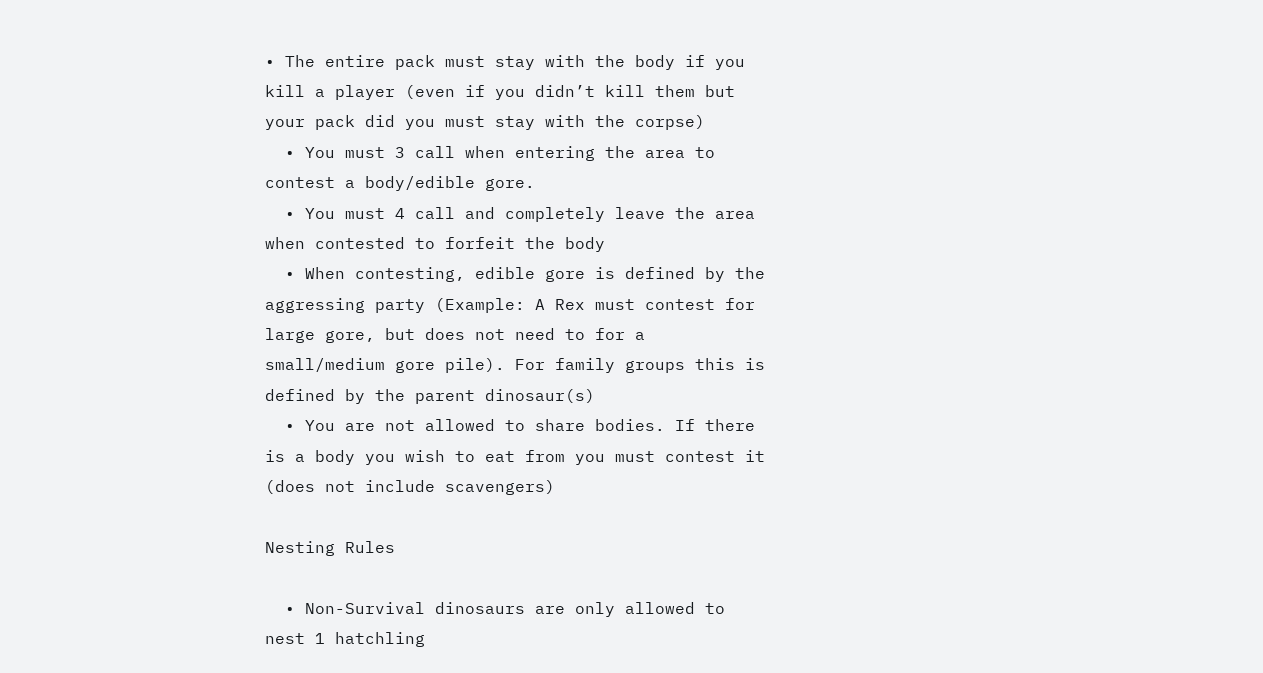• The entire pack must stay with the body if you kill a player (even if you didn’t kill them but your pack did you must stay with the corpse)
  • You must 3 call when entering the area to contest a body/edible gore.
  • You must 4 call and completely leave the area when contested to forfeit the body
  • When contesting, edible gore is defined by the aggressing party (Example: A Rex must contest for large gore, but does not need to for a small/medium gore pile). For family groups this is defined by the parent dinosaur(s)
  • You are not allowed to share bodies. If there is a body you wish to eat from you must contest it (does not include scavengers)

Nesting Rules

  • Non-Survival dinosaurs are only allowed to nest 1 hatchling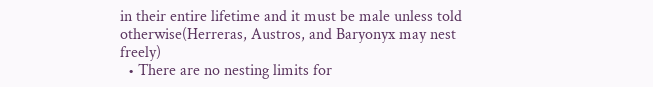in their entire lifetime and it must be male unless told otherwise(Herreras, Austros, and Baryonyx may nest freely)
  • There are no nesting limits for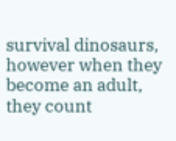survival dinosaurs, however when they become an adult, they count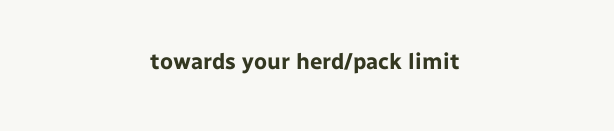towards your herd/pack limit